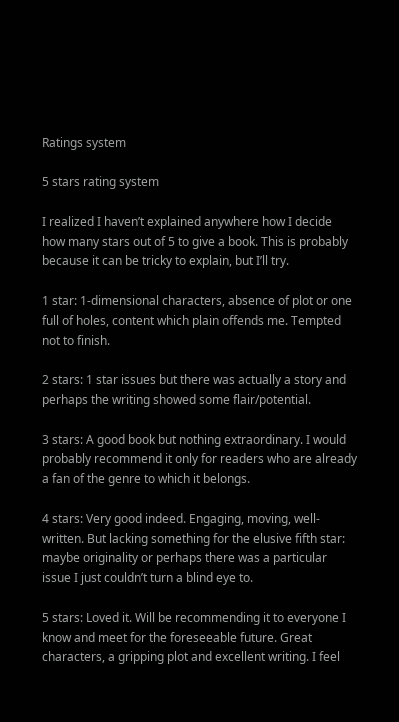Ratings system

5 stars rating system

I realized I haven’t explained anywhere how I decide how many stars out of 5 to give a book. This is probably because it can be tricky to explain, but I’ll try.

1 star: 1-dimensional characters, absence of plot or one full of holes, content which plain offends me. Tempted not to finish.

2 stars: 1 star issues but there was actually a story and perhaps the writing showed some flair/potential.

3 stars: A good book but nothing extraordinary. I would probably recommend it only for readers who are already a fan of the genre to which it belongs.

4 stars: Very good indeed. Engaging, moving, well-written. But lacking something for the elusive fifth star: maybe originality or perhaps there was a particular issue I just couldn’t turn a blind eye to.

5 stars: Loved it. Will be recommending it to everyone I know and meet for the foreseeable future. Great characters, a gripping plot and excellent writing. I feel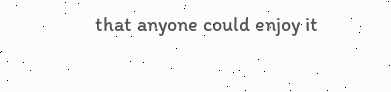that anyone could enjoy it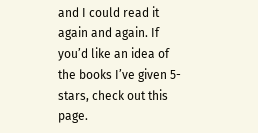and I could read it again and again. If you’d like an idea of the books I’ve given 5-stars, check out this page.